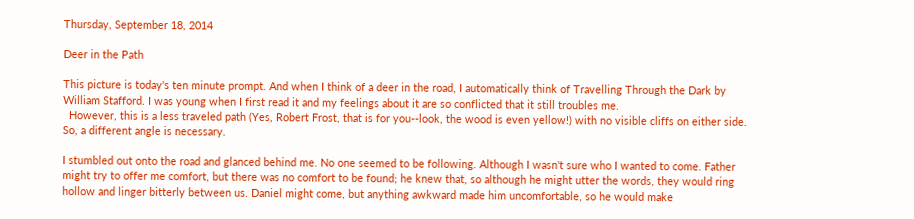Thursday, September 18, 2014

Deer in the Path

This picture is today's ten minute prompt. And when I think of a deer in the road, I automatically think of Travelling Through the Dark by William Stafford. I was young when I first read it and my feelings about it are so conflicted that it still troubles me.
  However, this is a less traveled path (Yes, Robert Frost, that is for you--look, the wood is even yellow!) with no visible cliffs on either side. So, a different angle is necessary.

I stumbled out onto the road and glanced behind me. No one seemed to be following. Although I wasn't sure who I wanted to come. Father might try to offer me comfort, but there was no comfort to be found; he knew that, so although he might utter the words, they would ring hollow and linger bitterly between us. Daniel might come, but anything awkward made him uncomfortable, so he would make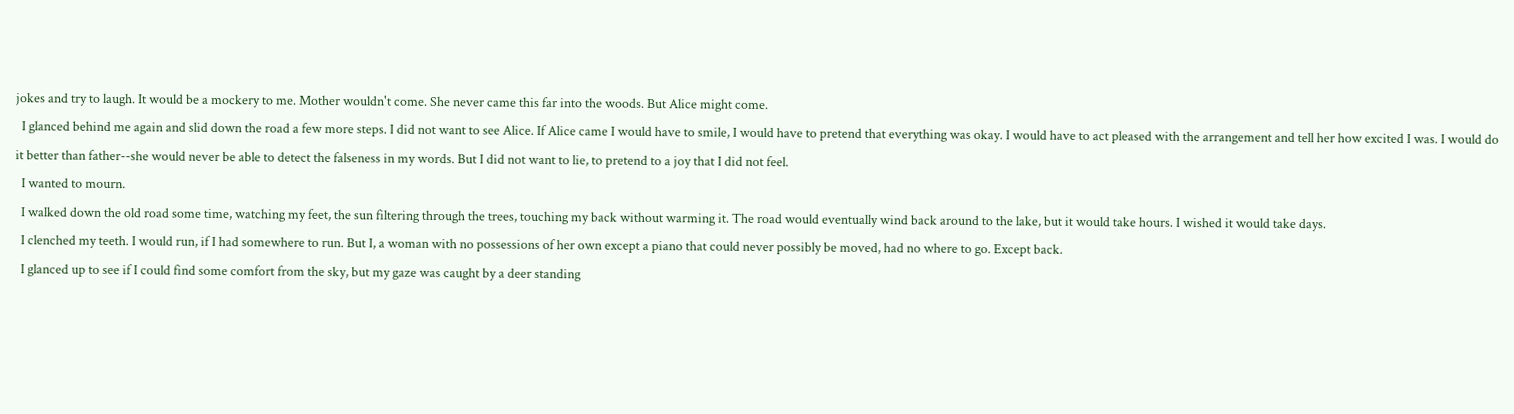jokes and try to laugh. It would be a mockery to me. Mother wouldn't come. She never came this far into the woods. But Alice might come.
  I glanced behind me again and slid down the road a few more steps. I did not want to see Alice. If Alice came I would have to smile, I would have to pretend that everything was okay. I would have to act pleased with the arrangement and tell her how excited I was. I would do it better than father--she would never be able to detect the falseness in my words. But I did not want to lie, to pretend to a joy that I did not feel.
  I wanted to mourn.
  I walked down the old road some time, watching my feet, the sun filtering through the trees, touching my back without warming it. The road would eventually wind back around to the lake, but it would take hours. I wished it would take days.
  I clenched my teeth. I would run, if I had somewhere to run. But I, a woman with no possessions of her own except a piano that could never possibly be moved, had no where to go. Except back.
  I glanced up to see if I could find some comfort from the sky, but my gaze was caught by a deer standing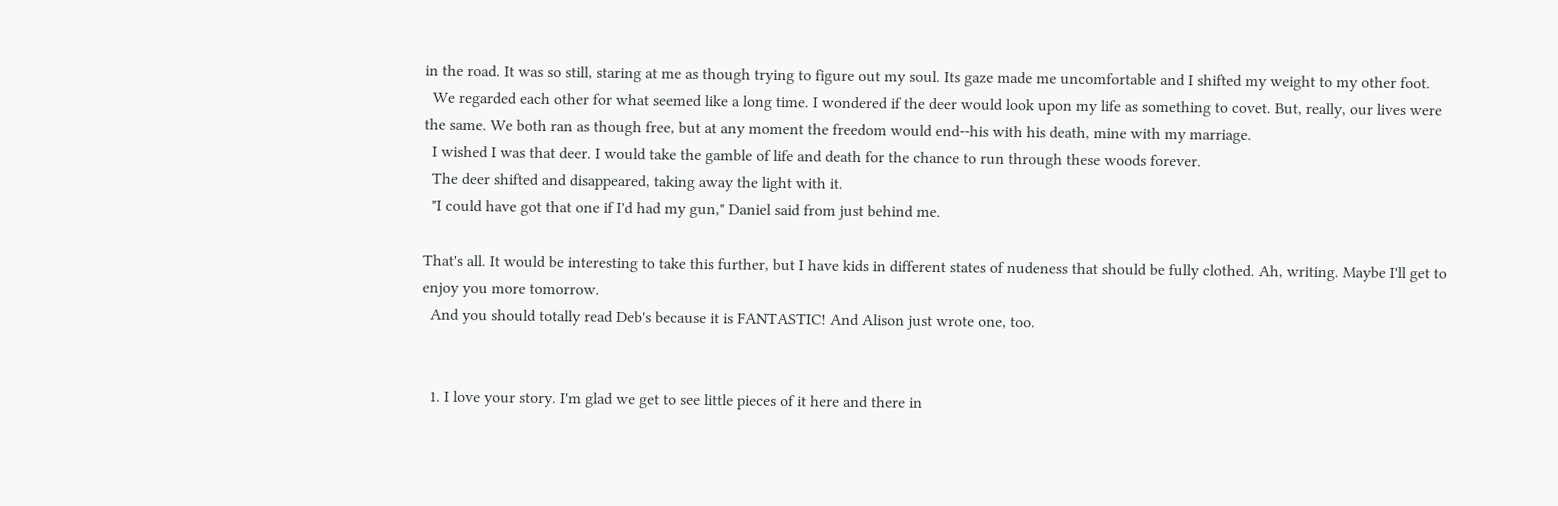in the road. It was so still, staring at me as though trying to figure out my soul. Its gaze made me uncomfortable and I shifted my weight to my other foot.
  We regarded each other for what seemed like a long time. I wondered if the deer would look upon my life as something to covet. But, really, our lives were the same. We both ran as though free, but at any moment the freedom would end--his with his death, mine with my marriage.
  I wished I was that deer. I would take the gamble of life and death for the chance to run through these woods forever.
  The deer shifted and disappeared, taking away the light with it.
  "I could have got that one if I'd had my gun," Daniel said from just behind me.

That's all. It would be interesting to take this further, but I have kids in different states of nudeness that should be fully clothed. Ah, writing. Maybe I'll get to enjoy you more tomorrow.
  And you should totally read Deb's because it is FANTASTIC! And Alison just wrote one, too.


  1. I love your story. I'm glad we get to see little pieces of it here and there in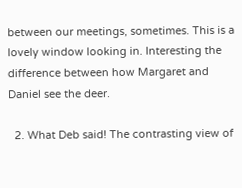between our meetings, sometimes. This is a lovely window looking in. Interesting the difference between how Margaret and Daniel see the deer.

  2. What Deb said! The contrasting view of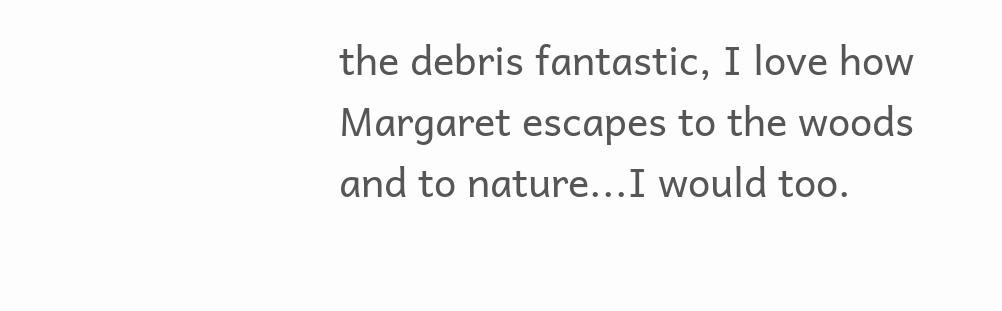the debris fantastic, I love how Margaret escapes to the woods and to nature...I would too.